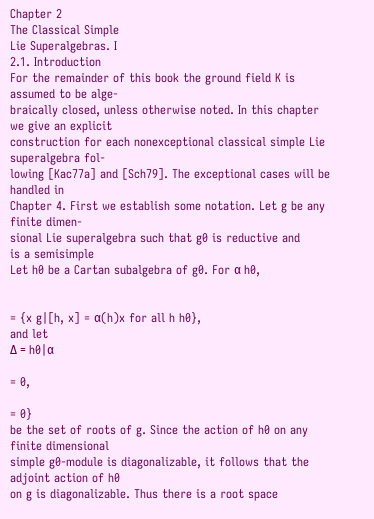Chapter 2
The Classical Simple
Lie Superalgebras. I
2.1. Introduction
For the remainder of this book the ground field K is assumed to be alge-
braically closed, unless otherwise noted. In this chapter we give an explicit
construction for each nonexceptional classical simple Lie superalgebra fol-
lowing [Kac77a] and [Sch79]. The exceptional cases will be handled in
Chapter 4. First we establish some notation. Let g be any finite dimen-
sional Lie superalgebra such that g0 is reductive and
is a semisimple
Let h0 be a Cartan subalgebra of g0. For α h0,


= {x g|[h, x] = α(h)x for all h h0},
and let
Δ = h0|α

= 0,

= 0}
be the set of roots of g. Since the action of h0 on any finite dimensional
simple g0-module is diagonalizable, it follows that the adjoint action of h0
on g is diagonalizable. Thus there is a root space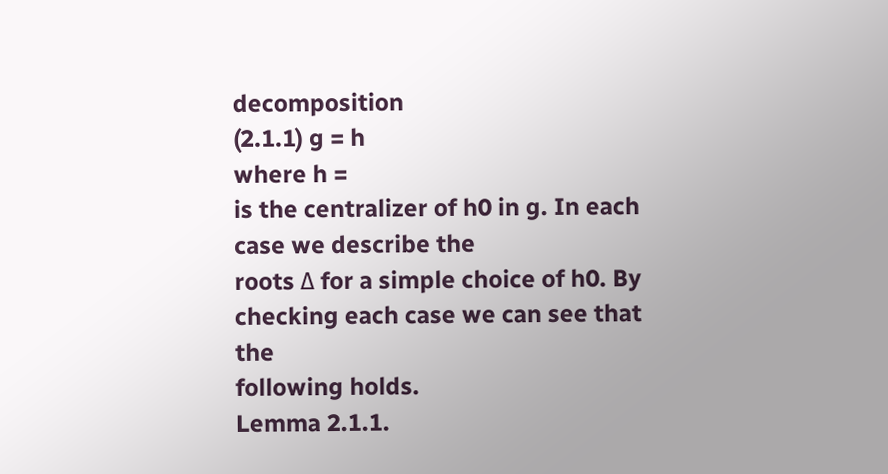decomposition
(2.1.1) g = h
where h =
is the centralizer of h0 in g. In each case we describe the
roots Δ for a simple choice of h0. By checking each case we can see that the
following holds.
Lemma 2.1.1.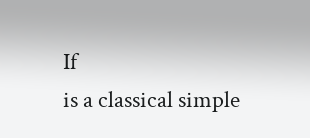If
is a classical simple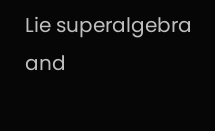Lie superalgebra and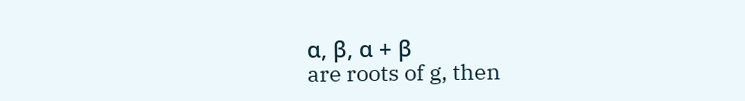α, β, α + β
are roots of g, then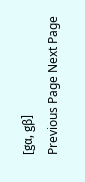[gα, gβ]
Previous Page Next Page